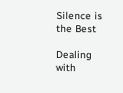Silence is the Best

Dealing with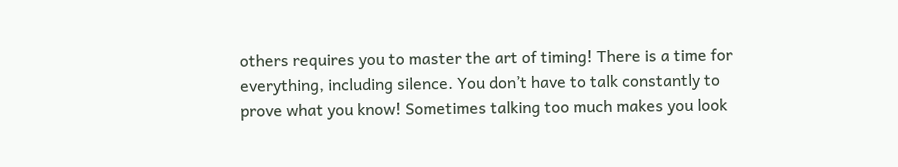others requires you to master the art of timing! There is a time for everything, including silence. You don’t have to talk constantly to prove what you know! Sometimes talking too much makes you look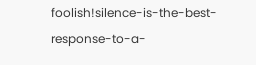foolish!silence-is-the-best-response-to-a-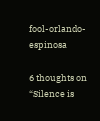fool-orlando-espinosa

6 thoughts on “Silence is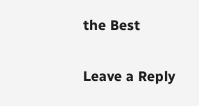the Best

Leave a Reply